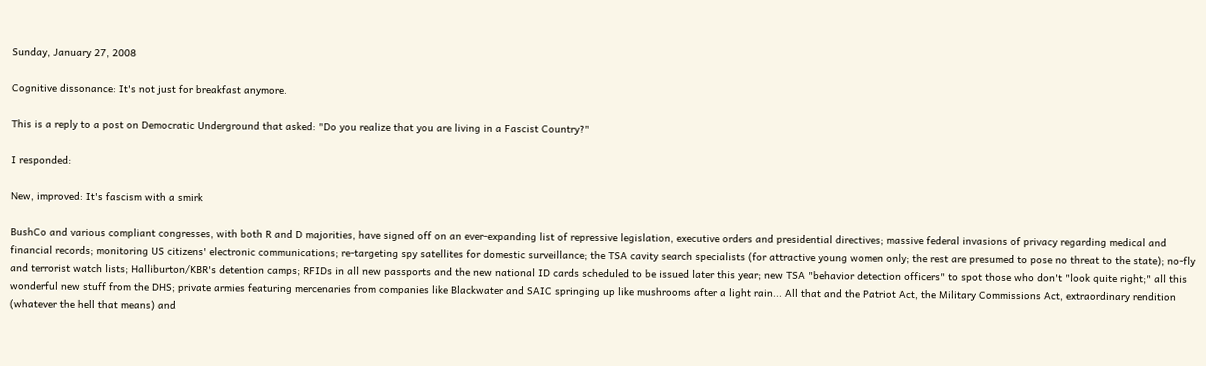Sunday, January 27, 2008

Cognitive dissonance: It's not just for breakfast anymore.

This is a reply to a post on Democratic Underground that asked: "Do you realize that you are living in a Fascist Country?"

I responded:

New, improved: It's fascism with a smirk

BushCo and various compliant congresses, with both R and D majorities, have signed off on an ever-expanding list of repressive legislation, executive orders and presidential directives; massive federal invasions of privacy regarding medical and financial records; monitoring US citizens' electronic communications; re-targeting spy satellites for domestic surveillance; the TSA cavity search specialists (for attractive young women only; the rest are presumed to pose no threat to the state); no-fly and terrorist watch lists; Halliburton/KBR's detention camps; RFIDs in all new passports and the new national ID cards scheduled to be issued later this year; new TSA "behavior detection officers" to spot those who don't "look quite right;" all this wonderful new stuff from the DHS; private armies featuring mercenaries from companies like Blackwater and SAIC springing up like mushrooms after a light rain... All that and the Patriot Act, the Military Commissions Act, extraordinary rendition (whatever the hell that means) and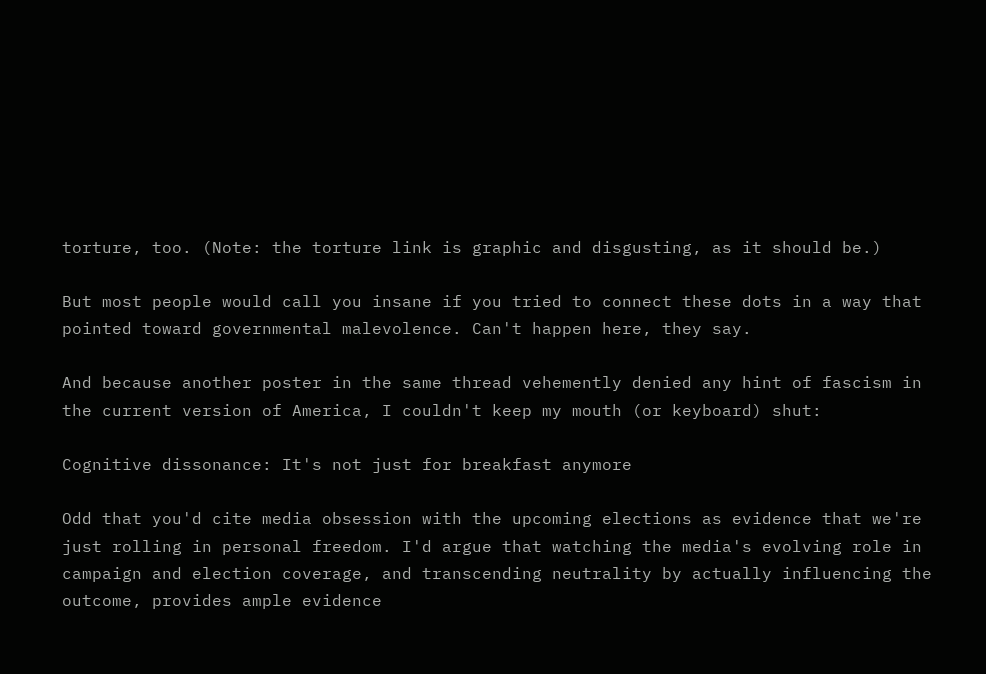torture, too. (Note: the torture link is graphic and disgusting, as it should be.)

But most people would call you insane if you tried to connect these dots in a way that pointed toward governmental malevolence. Can't happen here, they say.

And because another poster in the same thread vehemently denied any hint of fascism in the current version of America, I couldn't keep my mouth (or keyboard) shut:

Cognitive dissonance: It's not just for breakfast anymore

Odd that you'd cite media obsession with the upcoming elections as evidence that we're just rolling in personal freedom. I'd argue that watching the media's evolving role in campaign and election coverage, and transcending neutrality by actually influencing the outcome, provides ample evidence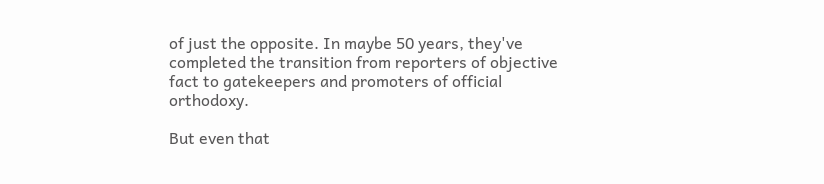of just the opposite. In maybe 50 years, they've completed the transition from reporters of objective fact to gatekeepers and promoters of official orthodoxy.

But even that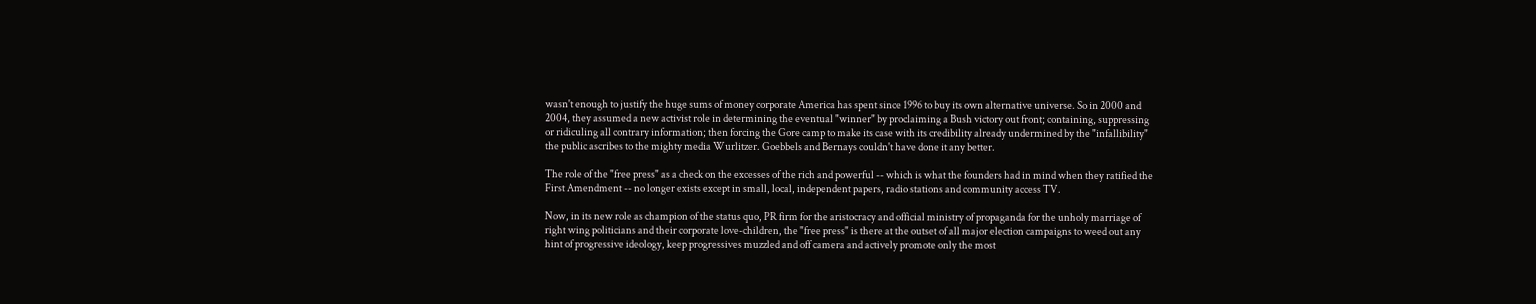wasn't enough to justify the huge sums of money corporate America has spent since 1996 to buy its own alternative universe. So in 2000 and 2004, they assumed a new activist role in determining the eventual "winner" by proclaiming a Bush victory out front; containing, suppressing or ridiculing all contrary information; then forcing the Gore camp to make its case with its credibility already undermined by the "infallibility" the public ascribes to the mighty media Wurlitzer. Goebbels and Bernays couldn't have done it any better.

The role of the "free press" as a check on the excesses of the rich and powerful -- which is what the founders had in mind when they ratified the First Amendment -- no longer exists except in small, local, independent papers, radio stations and community access TV.

Now, in its new role as champion of the status quo, PR firm for the aristocracy and official ministry of propaganda for the unholy marriage of right wing politicians and their corporate love-children, the "free press" is there at the outset of all major election campaigns to weed out any hint of progressive ideology, keep progressives muzzled and off camera and actively promote only the most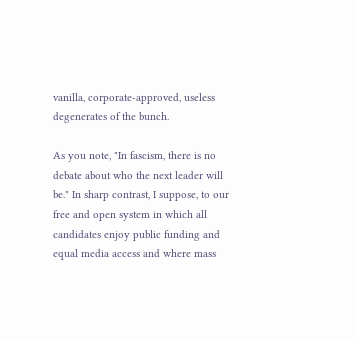vanilla, corporate-approved, useless degenerates of the bunch.

As you note, "In fascism, there is no debate about who the next leader will be." In sharp contrast, I suppose, to our free and open system in which all candidates enjoy public funding and equal media access and where mass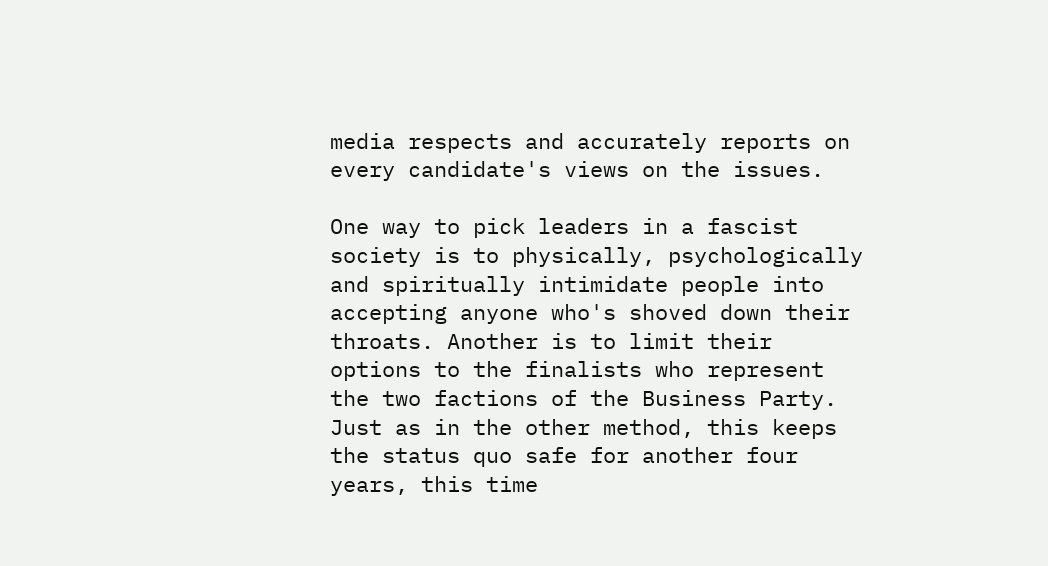media respects and accurately reports on every candidate's views on the issues.

One way to pick leaders in a fascist society is to physically, psychologically and spiritually intimidate people into accepting anyone who's shoved down their throats. Another is to limit their options to the finalists who represent the two factions of the Business Party. Just as in the other method, this keeps the status quo safe for another four years, this time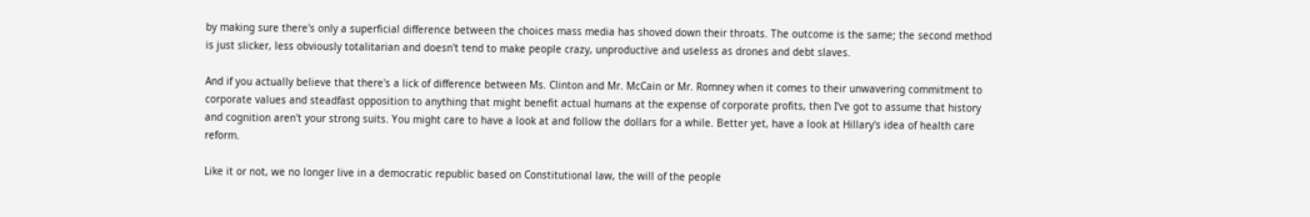by making sure there's only a superficial difference between the choices mass media has shoved down their throats. The outcome is the same; the second method is just slicker, less obviously totalitarian and doesn't tend to make people crazy, unproductive and useless as drones and debt slaves.

And if you actually believe that there's a lick of difference between Ms. Clinton and Mr. McCain or Mr. Romney when it comes to their unwavering commitment to corporate values and steadfast opposition to anything that might benefit actual humans at the expense of corporate profits, then I've got to assume that history and cognition aren't your strong suits. You might care to have a look at and follow the dollars for a while. Better yet, have a look at Hillary's idea of health care reform.

Like it or not, we no longer live in a democratic republic based on Constitutional law, the will of the people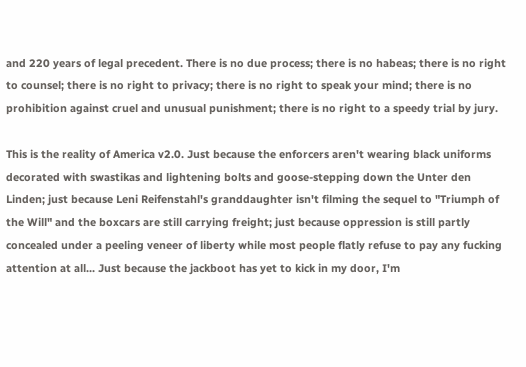and 220 years of legal precedent. There is no due process; there is no habeas; there is no right to counsel; there is no right to privacy; there is no right to speak your mind; there is no prohibition against cruel and unusual punishment; there is no right to a speedy trial by jury.

This is the reality of America v2.0. Just because the enforcers aren't wearing black uniforms decorated with swastikas and lightening bolts and goose-stepping down the Unter den Linden; just because Leni Reifenstahl's granddaughter isn't filming the sequel to "Triumph of the Will" and the boxcars are still carrying freight; just because oppression is still partly concealed under a peeling veneer of liberty while most people flatly refuse to pay any fucking attention at all... Just because the jackboot has yet to kick in my door, I'm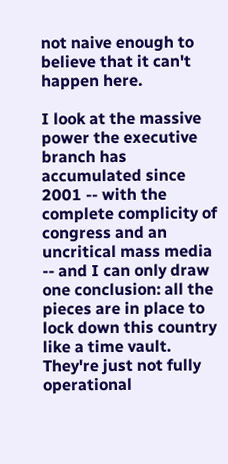not naive enough to believe that it can't happen here.

I look at the massive power the executive branch has accumulated since 2001 -- with the complete complicity of congress and an uncritical mass media -- and I can only draw one conclusion: all the pieces are in place to lock down this country like a time vault. They're just not fully operational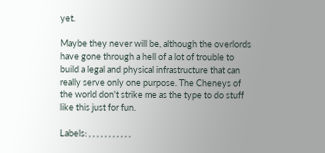yet.

Maybe they never will be, although the overlords have gone through a hell of a lot of trouble to build a legal and physical infrastructure that can really serve only one purpose. The Cheneys of the world don't strike me as the type to do stuff like this just for fun.

Labels: , , , , , , , , , , ,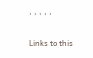, , , , ,

Links to this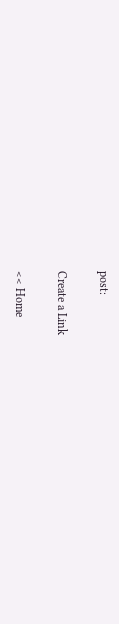post:

Create a Link

<< Home